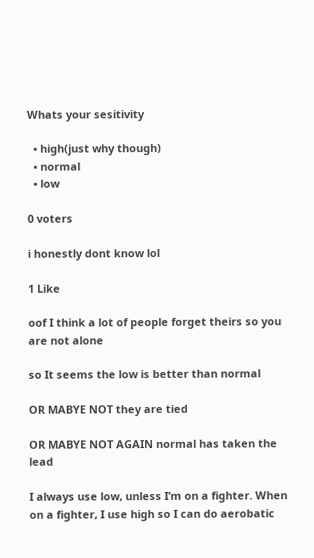Whats your sesitivity

  • high(just why though)
  • normal
  • low

0 voters

i honestly dont know lol

1 Like

oof I think a lot of people forget theirs so you are not alone

so It seems the low is better than normal

OR MABYE NOT they are tied

OR MABYE NOT AGAIN normal has taken the lead

I always use low, unless I’m on a fighter. When on a fighter, I use high so I can do aerobatic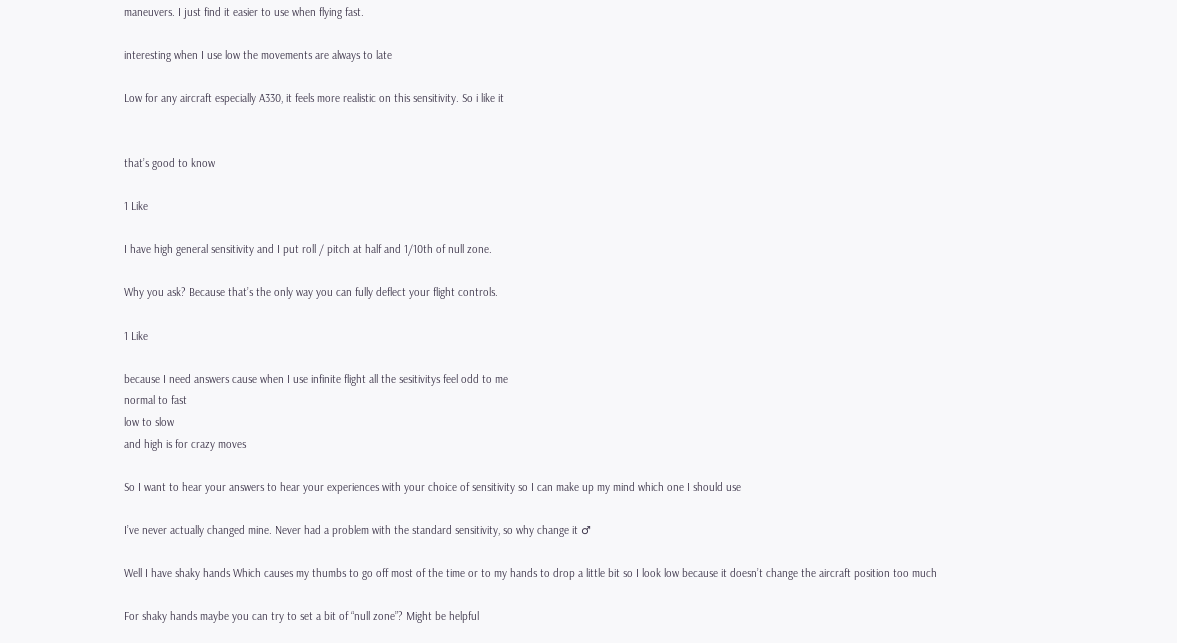maneuvers. I just find it easier to use when flying fast.

interesting when I use low the movements are always to late

Low for any aircraft especially A330, it feels more realistic on this sensitivity. So i like it


that’s good to know

1 Like

I have high general sensitivity and I put roll / pitch at half and 1/10th of null zone.

Why you ask? Because that’s the only way you can fully deflect your flight controls.

1 Like

because I need answers cause when I use infinite flight all the sesitivitys feel odd to me
normal to fast
low to slow
and high is for crazy moves

So I want to hear your answers to hear your experiences with your choice of sensitivity so I can make up my mind which one I should use

I’ve never actually changed mine. Never had a problem with the standard sensitivity, so why change it ♂

Well I have shaky hands Which causes my thumbs to go off most of the time or to my hands to drop a little bit so I look low because it doesn’t change the aircraft position too much

For shaky hands maybe you can try to set a bit of “null zone”? Might be helpful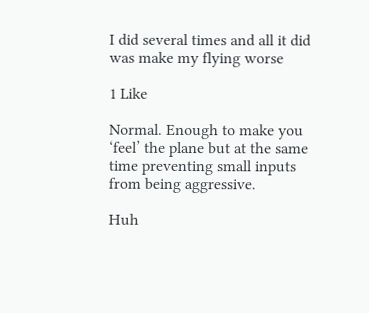I did several times and all it did was make my flying worse

1 Like

Normal. Enough to make you ‘feel’ the plane but at the same time preventing small inputs from being aggressive.

Huh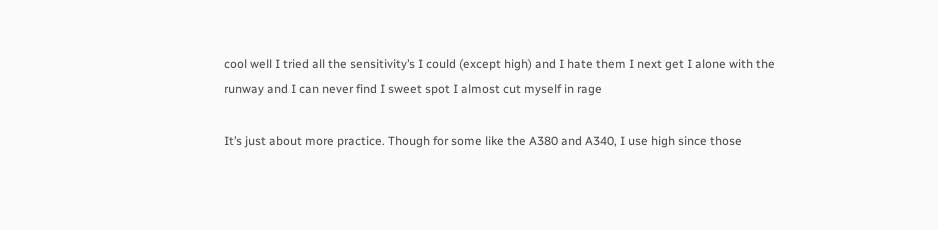cool well I tried all the sensitivity’s I could (except high) and I hate them I next get I alone with the runway and I can never find I sweet spot I almost cut myself in rage

It’s just about more practice. Though for some like the A380 and A340, I use high since those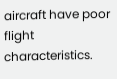aircraft have poor flight characteristics.